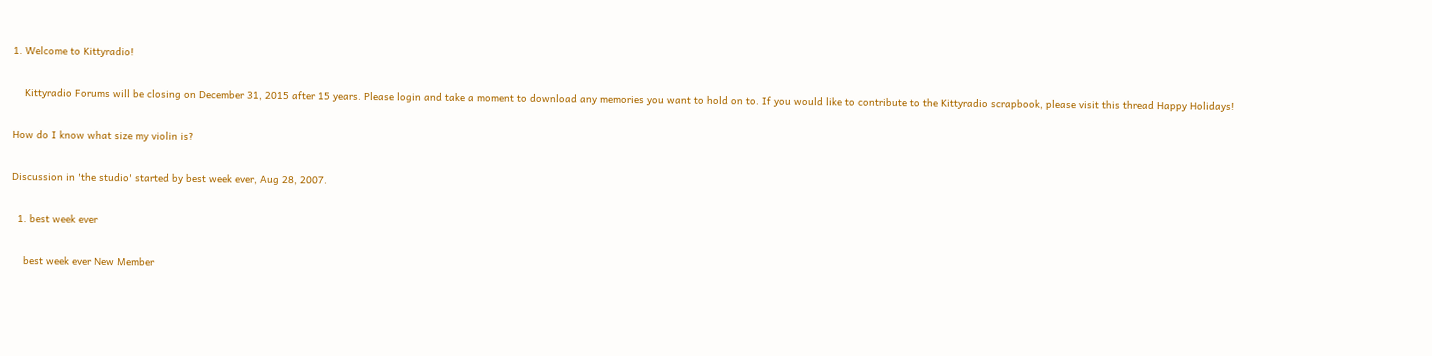1. Welcome to Kittyradio!

    Kittyradio Forums will be closing on December 31, 2015 after 15 years. Please login and take a moment to download any memories you want to hold on to. If you would like to contribute to the Kittyradio scrapbook, please visit this thread Happy Holidays!

How do I know what size my violin is?

Discussion in 'the studio' started by best week ever, Aug 28, 2007.

  1. best week ever

    best week ever New Member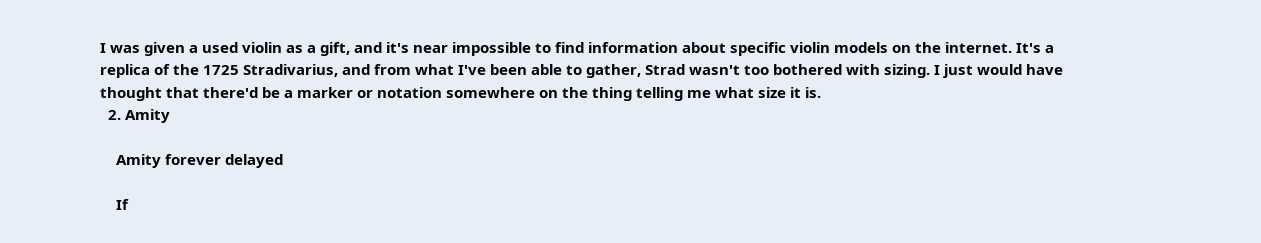I was given a used violin as a gift, and it's near impossible to find information about specific violin models on the internet. It's a replica of the 1725 Stradivarius, and from what I've been able to gather, Strad wasn't too bothered with sizing. I just would have thought that there'd be a marker or notation somewhere on the thing telling me what size it is.
  2. Amity

    Amity forever delayed

    If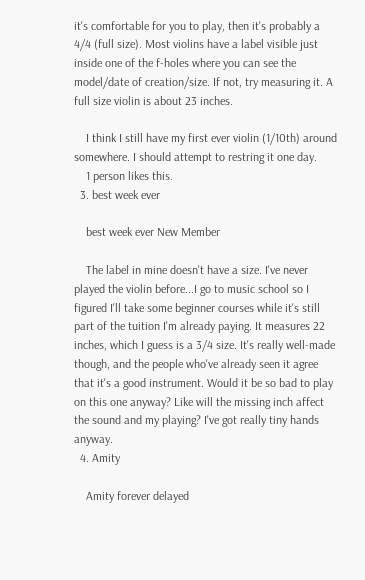it's comfortable for you to play, then it's probably a 4/4 (full size). Most violins have a label visible just inside one of the f-holes where you can see the model/date of creation/size. If not, try measuring it. A full size violin is about 23 inches.

    I think I still have my first ever violin (1/10th) around somewhere. I should attempt to restring it one day.
    1 person likes this.
  3. best week ever

    best week ever New Member

    The label in mine doesn't have a size. I've never played the violin before...I go to music school so I figured I'll take some beginner courses while it's still part of the tuition I'm already paying. It measures 22 inches, which I guess is a 3/4 size. It's really well-made though, and the people who've already seen it agree that it's a good instrument. Would it be so bad to play on this one anyway? Like will the missing inch affect the sound and my playing? I've got really tiny hands anyway.
  4. Amity

    Amity forever delayed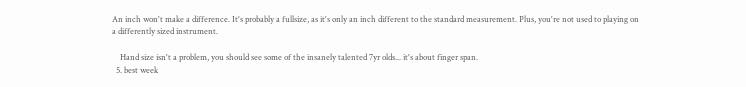An inch won't make a difference. It's probably a fullsize, as it's only an inch different to the standard measurement. Plus, you're not used to playing on a differently sized instrument.

    Hand size isn't a problem, you should see some of the insanely talented 7yr olds... it's about finger span.
  5. best week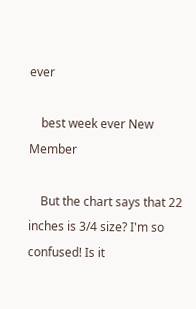ever

    best week ever New Member

    But the chart says that 22 inches is 3/4 size? I'm so confused! Is it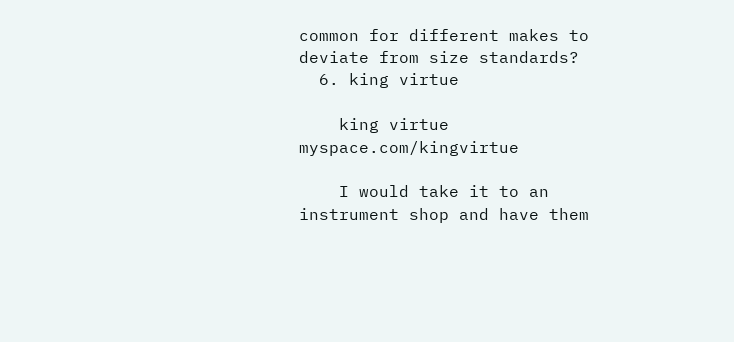common for different makes to deviate from size standards?
  6. king virtue

    king virtue myspace.com/kingvirtue

    I would take it to an instrument shop and have them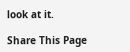look at it.

Share This Page